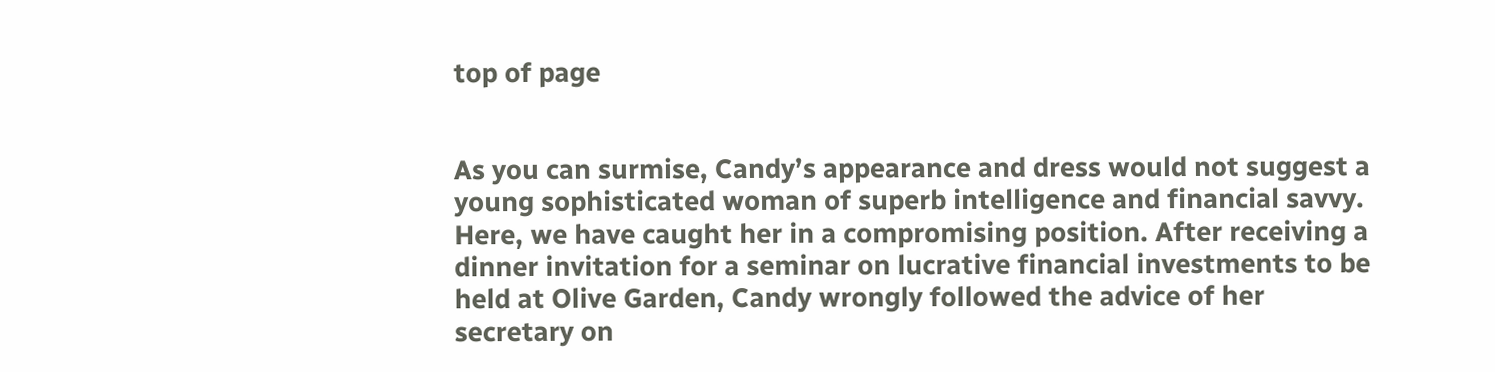top of page


As you can surmise, Candy’s appearance and dress would not suggest a young sophisticated woman of superb intelligence and financial savvy. Here, we have caught her in a compromising position. After receiving a dinner invitation for a seminar on lucrative financial investments to be held at Olive Garden, Candy wrongly followed the advice of her secretary on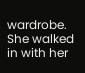wardrobe. She walked in with her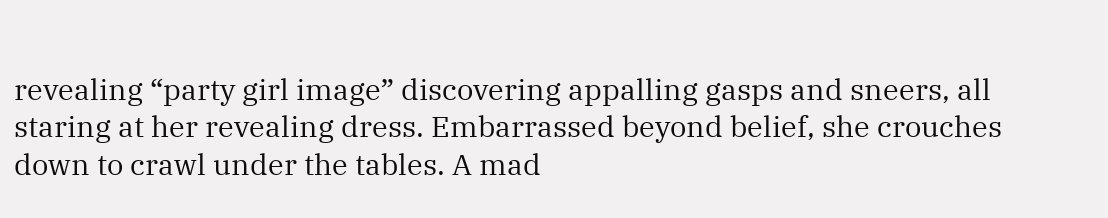revealing “party girl image” discovering appalling gasps and sneers, all staring at her revealing dress. Embarrassed beyond belief, she crouches down to crawl under the tables. A mad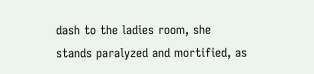dash to the ladies room, she stands paralyzed and mortified, as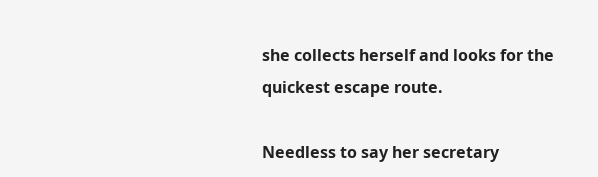she collects herself and looks for the quickest escape route.

Needless to say her secretary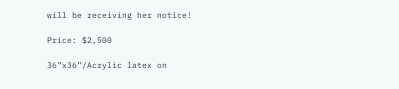will be receiving her notice!

Price: $2,500

36”x36”/Acrylic latex on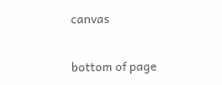canvas


bottom of page